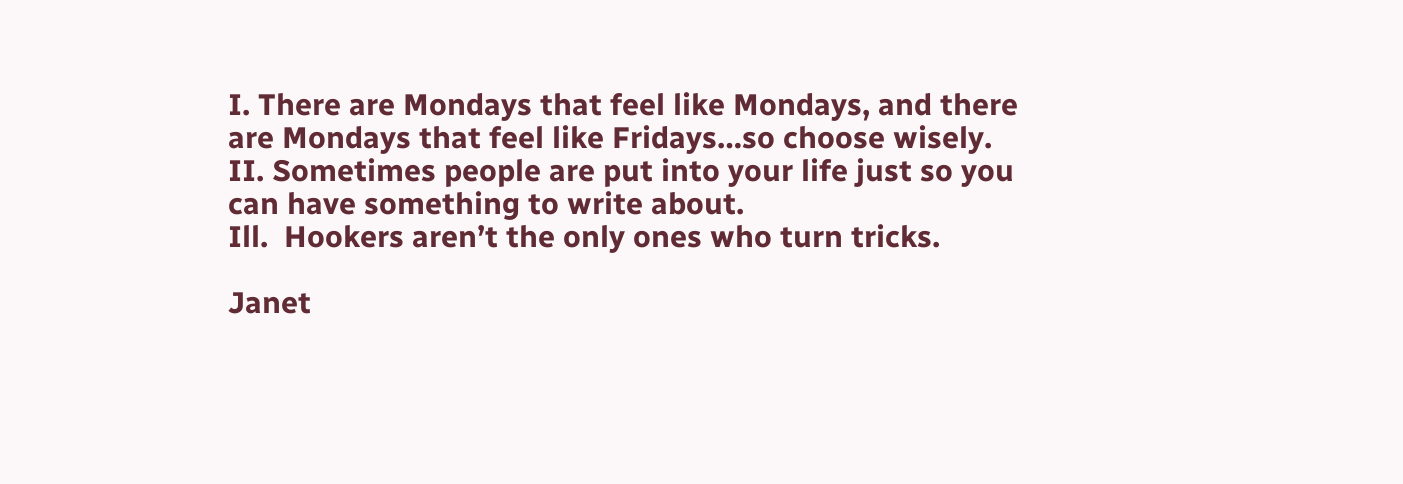I. There are Mondays that feel like Mondays, and there are Mondays that feel like Fridays…so choose wisely.
II. Sometimes people are put into your life just so you can have something to write about.
Ill.  Hookers aren’t the only ones who turn tricks.

Janet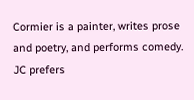Cormier is a painter, writes prose and poetry, and performs comedy. JC prefers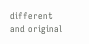different and original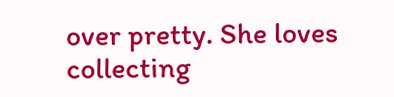over pretty. She loves collecting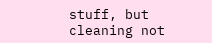stuff, but cleaning not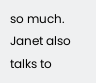so much. Janet also talks to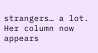strangers… a lot. Her column now appears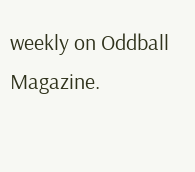weekly on Oddball Magazine.